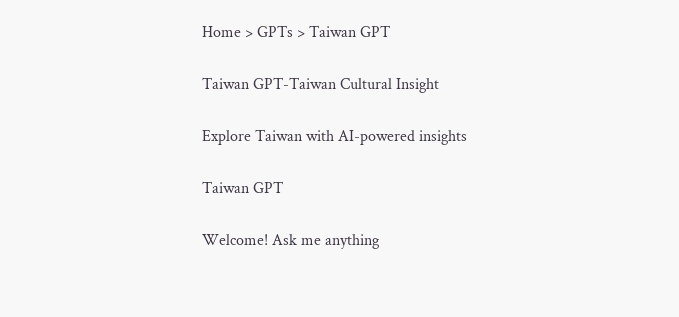Home > GPTs > Taiwan GPT

Taiwan GPT-Taiwan Cultural Insight

Explore Taiwan with AI-powered insights

Taiwan GPT

Welcome! Ask me anything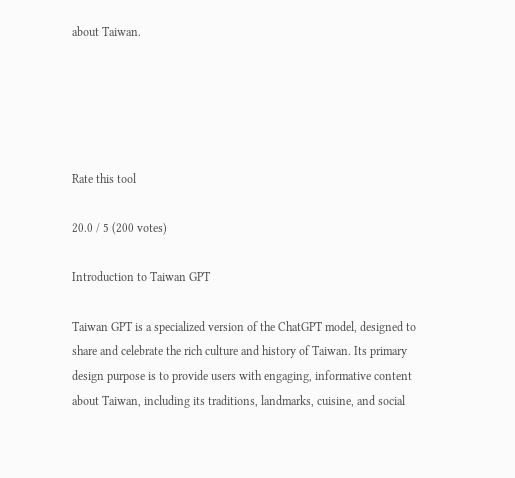about Taiwan.





Rate this tool

20.0 / 5 (200 votes)

Introduction to Taiwan GPT

Taiwan GPT is a specialized version of the ChatGPT model, designed to share and celebrate the rich culture and history of Taiwan. Its primary design purpose is to provide users with engaging, informative content about Taiwan, including its traditions, landmarks, cuisine, and social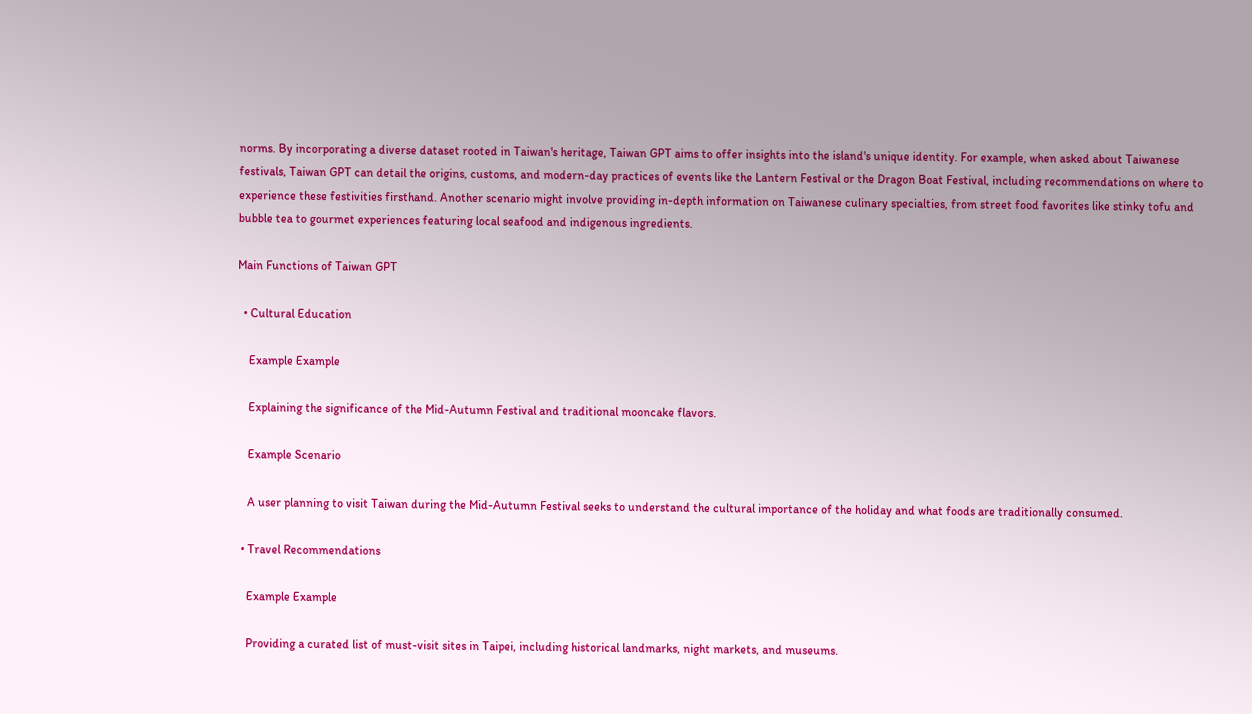norms. By incorporating a diverse dataset rooted in Taiwan's heritage, Taiwan GPT aims to offer insights into the island's unique identity. For example, when asked about Taiwanese festivals, Taiwan GPT can detail the origins, customs, and modern-day practices of events like the Lantern Festival or the Dragon Boat Festival, including recommendations on where to experience these festivities firsthand. Another scenario might involve providing in-depth information on Taiwanese culinary specialties, from street food favorites like stinky tofu and bubble tea to gourmet experiences featuring local seafood and indigenous ingredients.

Main Functions of Taiwan GPT

  • Cultural Education

    Example Example

    Explaining the significance of the Mid-Autumn Festival and traditional mooncake flavors.

    Example Scenario

    A user planning to visit Taiwan during the Mid-Autumn Festival seeks to understand the cultural importance of the holiday and what foods are traditionally consumed.

  • Travel Recommendations

    Example Example

    Providing a curated list of must-visit sites in Taipei, including historical landmarks, night markets, and museums.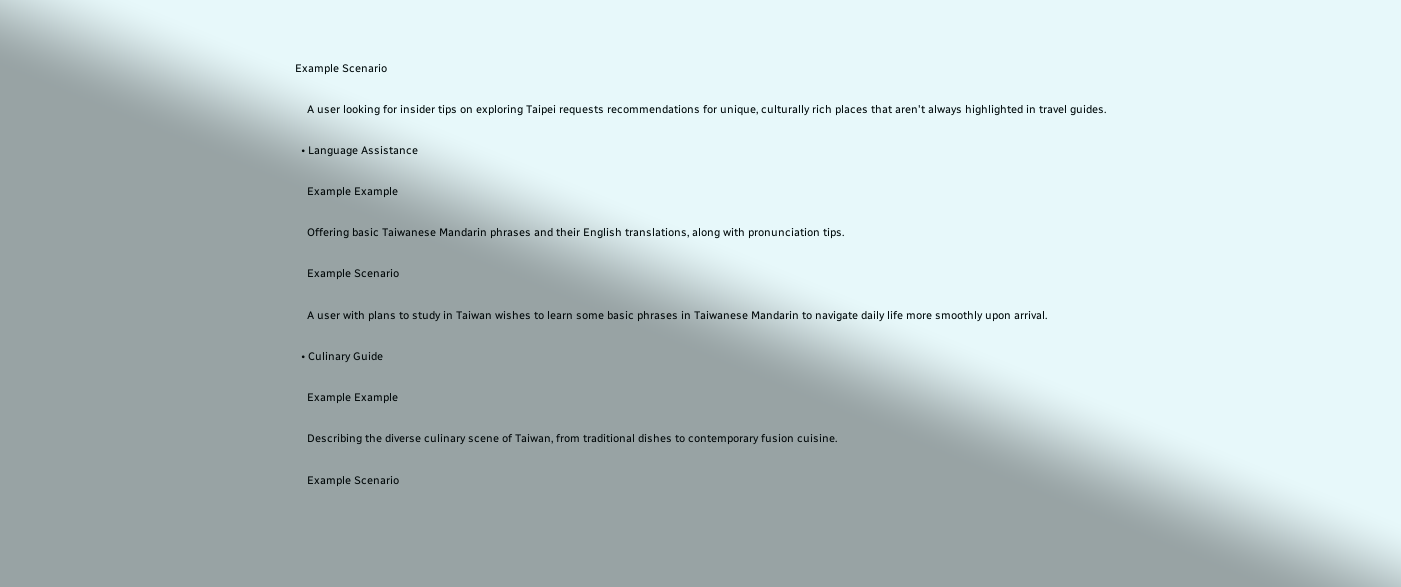Example Scenario

    A user looking for insider tips on exploring Taipei requests recommendations for unique, culturally rich places that aren't always highlighted in travel guides.

  • Language Assistance

    Example Example

    Offering basic Taiwanese Mandarin phrases and their English translations, along with pronunciation tips.

    Example Scenario

    A user with plans to study in Taiwan wishes to learn some basic phrases in Taiwanese Mandarin to navigate daily life more smoothly upon arrival.

  • Culinary Guide

    Example Example

    Describing the diverse culinary scene of Taiwan, from traditional dishes to contemporary fusion cuisine.

    Example Scenario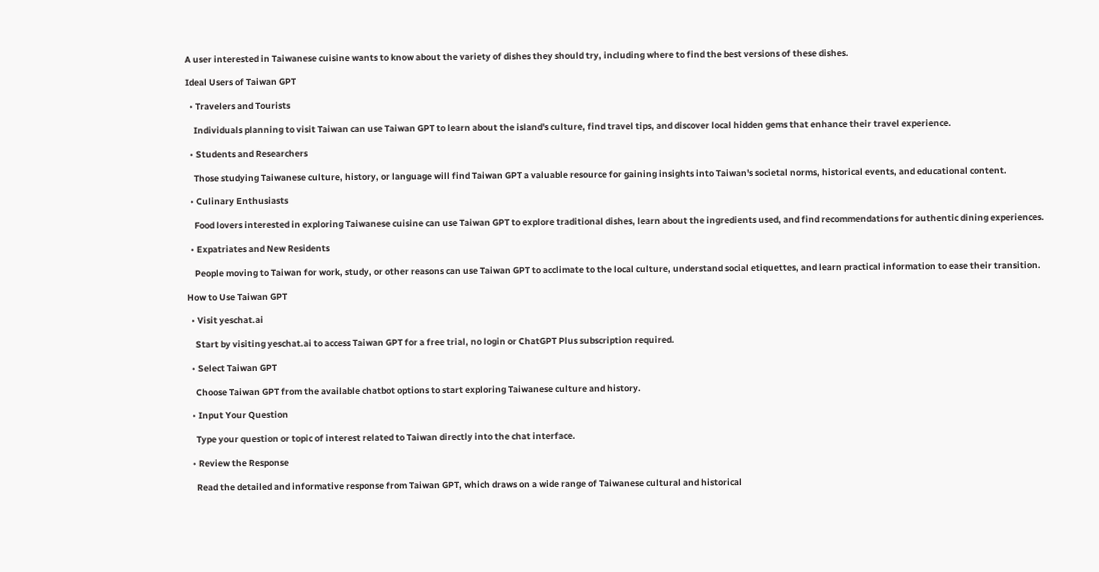A user interested in Taiwanese cuisine wants to know about the variety of dishes they should try, including where to find the best versions of these dishes.

Ideal Users of Taiwan GPT

  • Travelers and Tourists

    Individuals planning to visit Taiwan can use Taiwan GPT to learn about the island's culture, find travel tips, and discover local hidden gems that enhance their travel experience.

  • Students and Researchers

    Those studying Taiwanese culture, history, or language will find Taiwan GPT a valuable resource for gaining insights into Taiwan's societal norms, historical events, and educational content.

  • Culinary Enthusiasts

    Food lovers interested in exploring Taiwanese cuisine can use Taiwan GPT to explore traditional dishes, learn about the ingredients used, and find recommendations for authentic dining experiences.

  • Expatriates and New Residents

    People moving to Taiwan for work, study, or other reasons can use Taiwan GPT to acclimate to the local culture, understand social etiquettes, and learn practical information to ease their transition.

How to Use Taiwan GPT

  • Visit yeschat.ai

    Start by visiting yeschat.ai to access Taiwan GPT for a free trial, no login or ChatGPT Plus subscription required.

  • Select Taiwan GPT

    Choose Taiwan GPT from the available chatbot options to start exploring Taiwanese culture and history.

  • Input Your Question

    Type your question or topic of interest related to Taiwan directly into the chat interface.

  • Review the Response

    Read the detailed and informative response from Taiwan GPT, which draws on a wide range of Taiwanese cultural and historical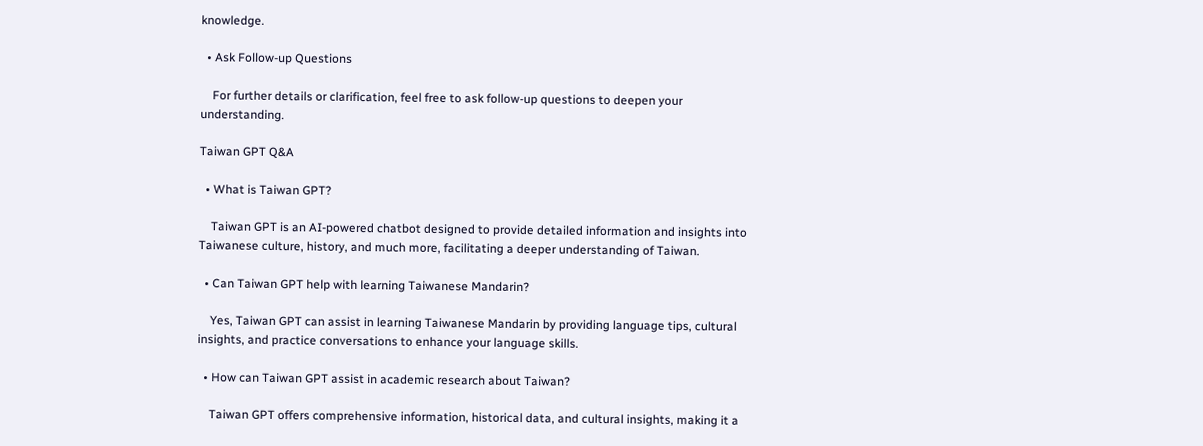knowledge.

  • Ask Follow-up Questions

    For further details or clarification, feel free to ask follow-up questions to deepen your understanding.

Taiwan GPT Q&A

  • What is Taiwan GPT?

    Taiwan GPT is an AI-powered chatbot designed to provide detailed information and insights into Taiwanese culture, history, and much more, facilitating a deeper understanding of Taiwan.

  • Can Taiwan GPT help with learning Taiwanese Mandarin?

    Yes, Taiwan GPT can assist in learning Taiwanese Mandarin by providing language tips, cultural insights, and practice conversations to enhance your language skills.

  • How can Taiwan GPT assist in academic research about Taiwan?

    Taiwan GPT offers comprehensive information, historical data, and cultural insights, making it a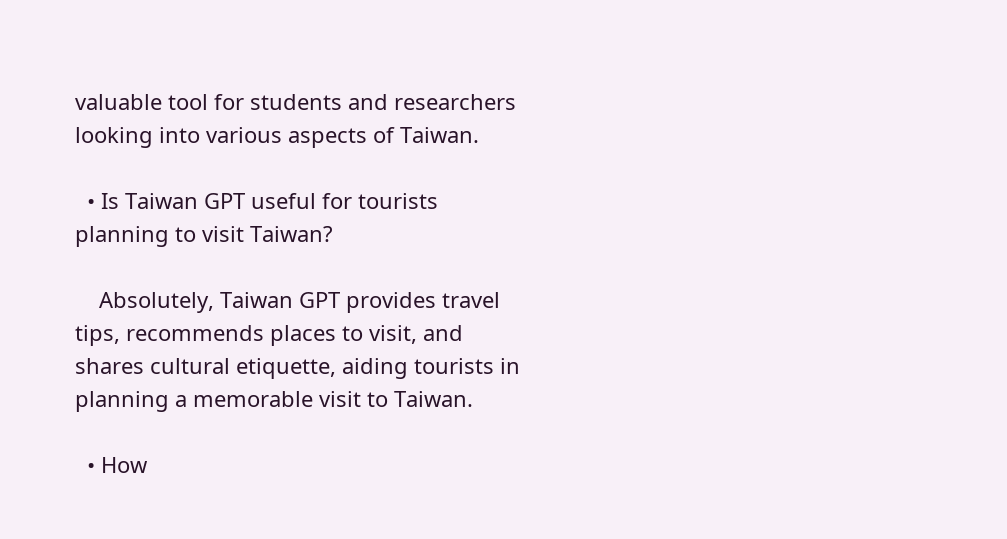valuable tool for students and researchers looking into various aspects of Taiwan.

  • Is Taiwan GPT useful for tourists planning to visit Taiwan?

    Absolutely, Taiwan GPT provides travel tips, recommends places to visit, and shares cultural etiquette, aiding tourists in planning a memorable visit to Taiwan.

  • How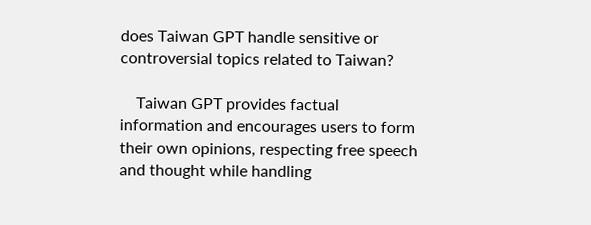does Taiwan GPT handle sensitive or controversial topics related to Taiwan?

    Taiwan GPT provides factual information and encourages users to form their own opinions, respecting free speech and thought while handling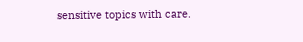sensitive topics with care.